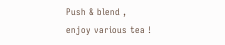Push & blend ,
enjoy various tea !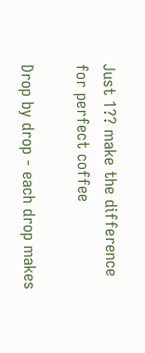Just 1?? make the difference
for perfect coffee

Drop by drop - each drop makes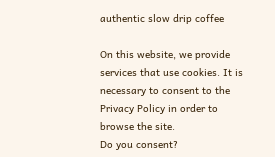authentic slow drip coffee

On this website, we provide services that use cookies. It is necessary to consent to the Privacy Policy in order to browse the site.
Do you consent?